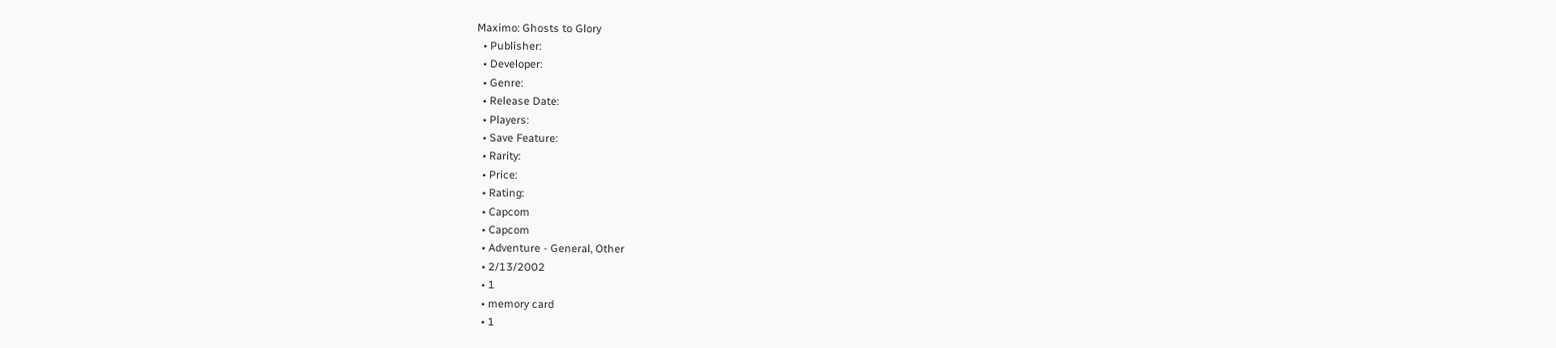Maximo: Ghosts to Glory
  • Publisher:
  • Developer:
  • Genre:
  • Release Date:
  • Players:
  • Save Feature:
  • Rarity:
  • Price:
  • Rating:
  • Capcom
  • Capcom
  • Adventure - General, Other
  • 2/13/2002
  • 1
  • memory card
  • 1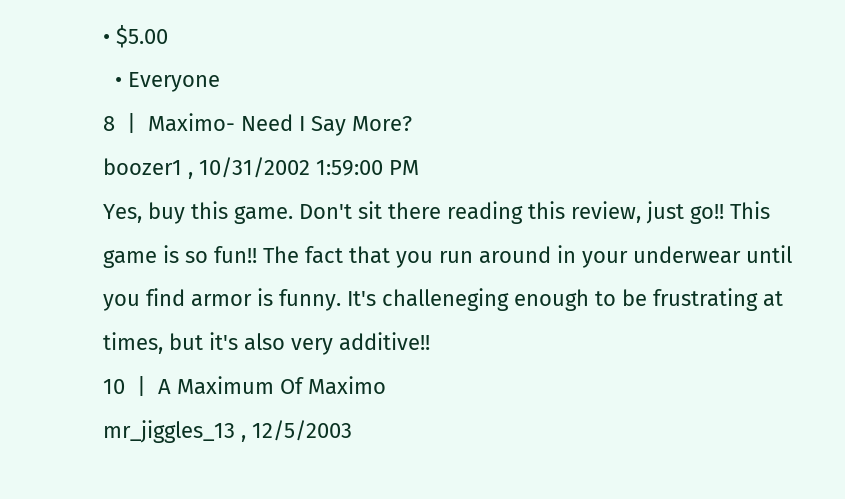• $5.00
  • Everyone
8  |  Maximo- Need I Say More?
boozer1 , 10/31/2002 1:59:00 PM
Yes, buy this game. Don't sit there reading this review, just go!! This game is so fun!! The fact that you run around in your underwear until you find armor is funny. It's challeneging enough to be frustrating at times, but it's also very additive!!
10  |  A Maximum Of Maximo
mr_jiggles_13 , 12/5/2003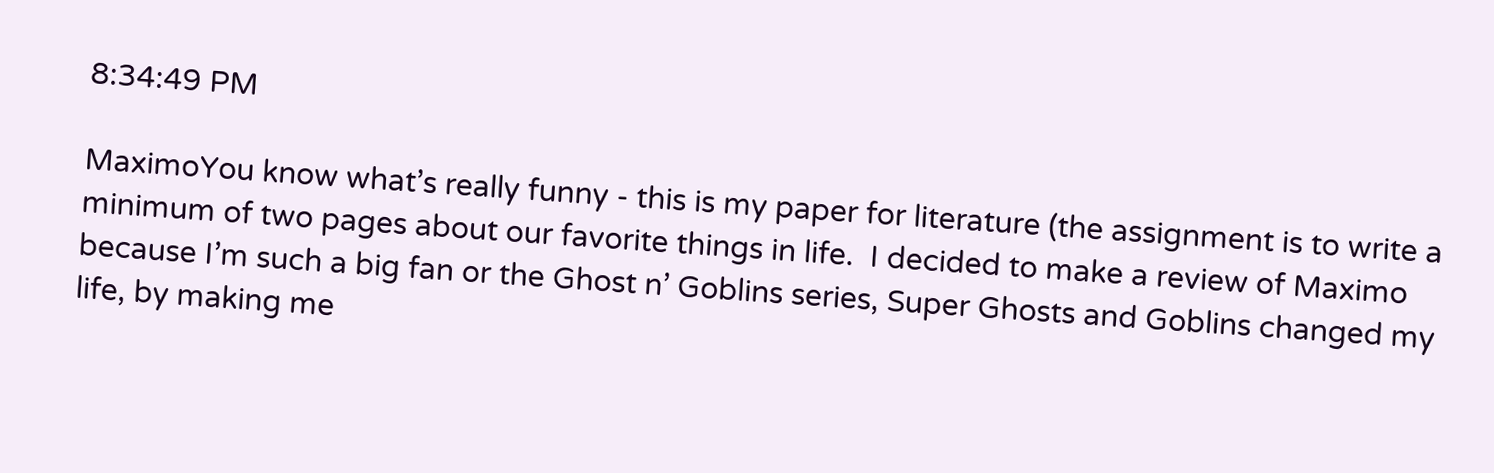8:34:49 PM

MaximoYou know what’s really funny - this is my paper for literature (the assignment is to write a minimum of two pages about our favorite things in life.  I decided to make a review of Maximo because I’m such a big fan or the Ghost n’ Goblins series, Super Ghosts and Goblins changed my life, by making me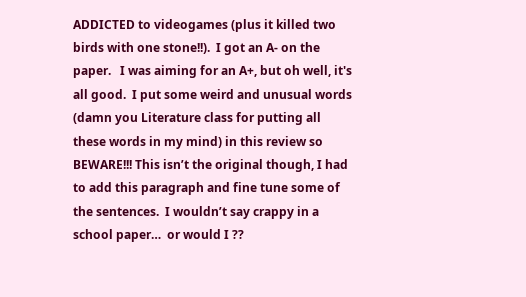ADDICTED to videogames (plus it killed two birds with one stone!!).  I got an A- on the paper.   I was aiming for an A+, but oh well, it's all good.  I put some weird and unusual words (damn you Literature class for putting all these words in my mind) in this review so BEWARE!!! This isn’t the original though, I had to add this paragraph and fine tune some of the sentences.  I wouldn’t say crappy in a school paper…  or would I ??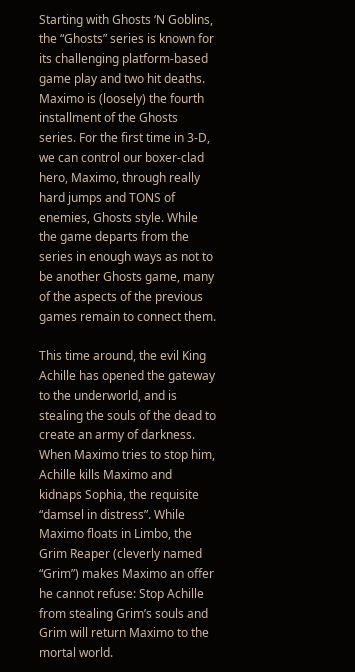Starting with Ghosts ‘N Goblins, the “Ghosts” series is known for its challenging platform-based game play and two hit deaths. Maximo is (loosely) the fourth installment of the Ghosts series. For the first time in 3-D, we can control our boxer-clad hero, Maximo, through really hard jumps and TONS of enemies, Ghosts style. While the game departs from the series in enough ways as not to be another Ghosts game, many of the aspects of the previous games remain to connect them.

This time around, the evil King Achille has opened the gateway to the underworld, and is stealing the souls of the dead to create an army of darkness. When Maximo tries to stop him, Achille kills Maximo and kidnaps Sophia, the requisite “damsel in distress”. While Maximo floats in Limbo, the Grim Reaper (cleverly named “Grim”) makes Maximo an offer he cannot refuse: Stop Achille from stealing Grim’s souls and Grim will return Maximo to the mortal world.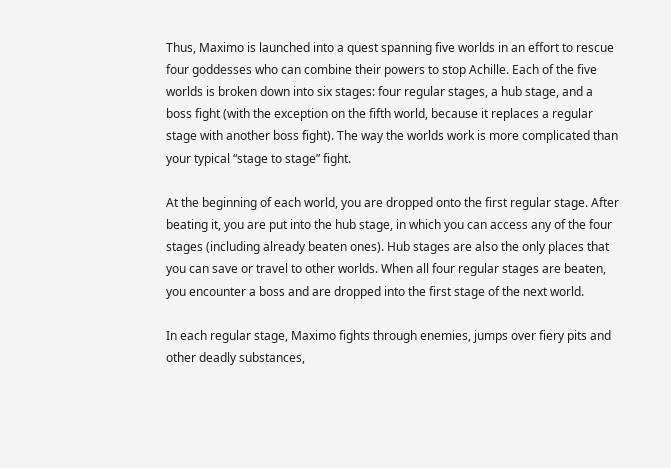Thus, Maximo is launched into a quest spanning five worlds in an effort to rescue four goddesses who can combine their powers to stop Achille. Each of the five worlds is broken down into six stages: four regular stages, a hub stage, and a boss fight (with the exception on the fifth world, because it replaces a regular stage with another boss fight). The way the worlds work is more complicated than your typical “stage to stage” fight.

At the beginning of each world, you are dropped onto the first regular stage. After beating it, you are put into the hub stage, in which you can access any of the four stages (including already beaten ones). Hub stages are also the only places that you can save or travel to other worlds. When all four regular stages are beaten, you encounter a boss and are dropped into the first stage of the next world.

In each regular stage, Maximo fights through enemies, jumps over fiery pits and other deadly substances,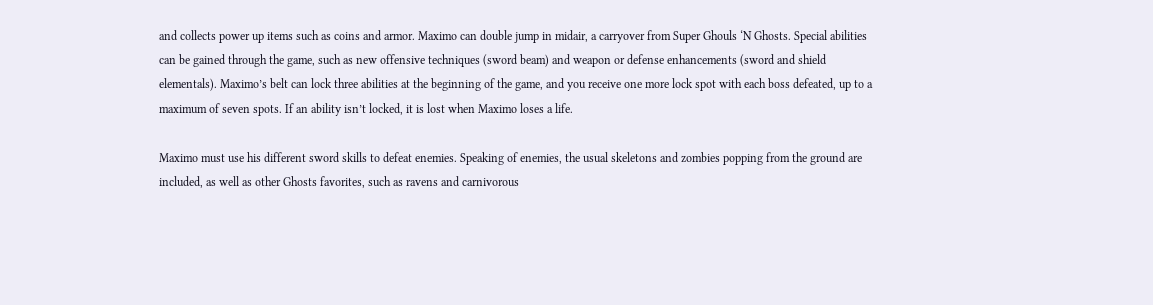and collects power up items such as coins and armor. Maximo can double jump in midair, a carryover from Super Ghouls ‘N Ghosts. Special abilities can be gained through the game, such as new offensive techniques (sword beam) and weapon or defense enhancements (sword and shield elementals). Maximo’s belt can lock three abilities at the beginning of the game, and you receive one more lock spot with each boss defeated, up to a maximum of seven spots. If an ability isn’t locked, it is lost when Maximo loses a life.

Maximo must use his different sword skills to defeat enemies. Speaking of enemies, the usual skeletons and zombies popping from the ground are included, as well as other Ghosts favorites, such as ravens and carnivorous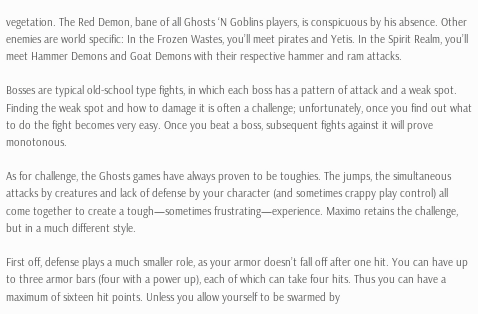vegetation. The Red Demon, bane of all Ghosts ‘N Goblins players, is conspicuous by his absence. Other enemies are world specific: In the Frozen Wastes, you’ll meet pirates and Yetis. In the Spirit Realm, you’ll meet Hammer Demons and Goat Demons with their respective hammer and ram attacks.

Bosses are typical old-school type fights, in which each boss has a pattern of attack and a weak spot. Finding the weak spot and how to damage it is often a challenge; unfortunately, once you find out what to do the fight becomes very easy. Once you beat a boss, subsequent fights against it will prove monotonous.

As for challenge, the Ghosts games have always proven to be toughies. The jumps, the simultaneous attacks by creatures and lack of defense by your character (and sometimes crappy play control) all come together to create a tough—sometimes frustrating—experience. Maximo retains the challenge, but in a much different style.

First off, defense plays a much smaller role, as your armor doesn’t fall off after one hit. You can have up to three armor bars (four with a power up), each of which can take four hits. Thus you can have a maximum of sixteen hit points. Unless you allow yourself to be swarmed by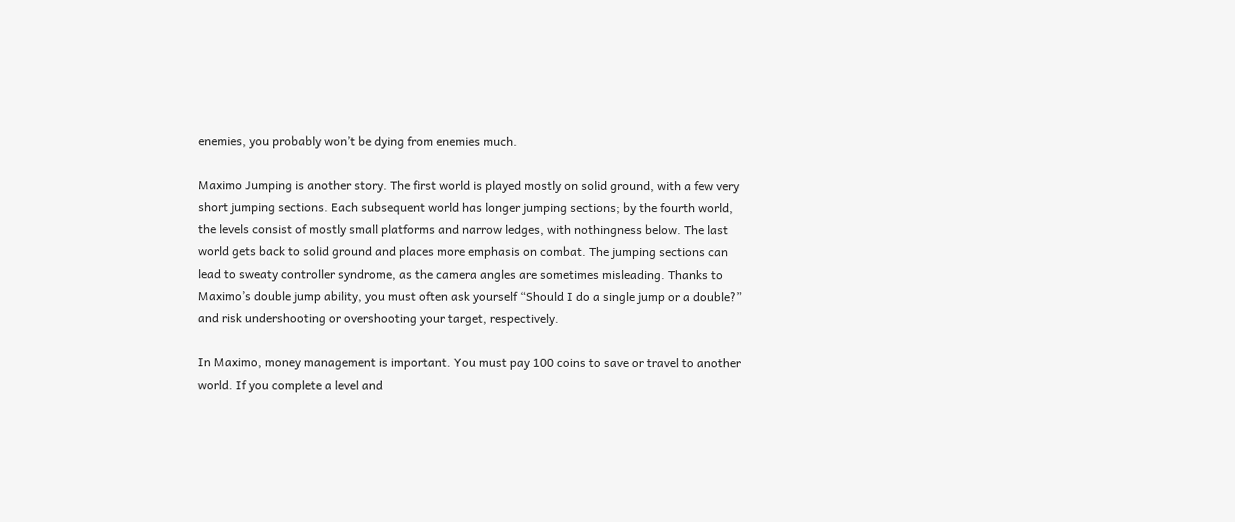enemies, you probably won’t be dying from enemies much.

Maximo Jumping is another story. The first world is played mostly on solid ground, with a few very short jumping sections. Each subsequent world has longer jumping sections; by the fourth world, the levels consist of mostly small platforms and narrow ledges, with nothingness below. The last world gets back to solid ground and places more emphasis on combat. The jumping sections can lead to sweaty controller syndrome, as the camera angles are sometimes misleading. Thanks to Maximo’s double jump ability, you must often ask yourself “Should I do a single jump or a double?” and risk undershooting or overshooting your target, respectively.

In Maximo, money management is important. You must pay 100 coins to save or travel to another world. If you complete a level and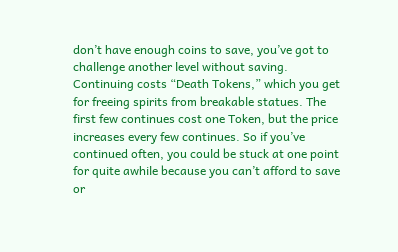don’t have enough coins to save, you’ve got to challenge another level without saving. Continuing costs “Death Tokens,” which you get for freeing spirits from breakable statues. The first few continues cost one Token, but the price increases every few continues. So if you’ve continued often, you could be stuck at one point for quite awhile because you can’t afford to save or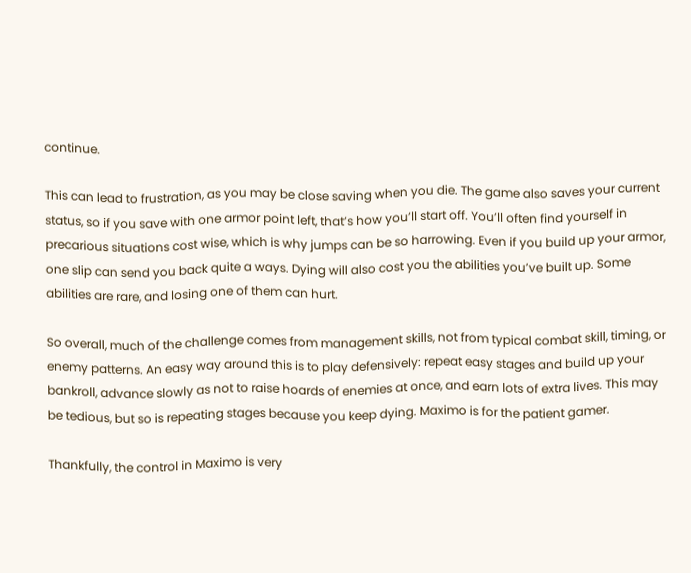continue.

This can lead to frustration, as you may be close saving when you die. The game also saves your current status, so if you save with one armor point left, that’s how you’ll start off. You’ll often find yourself in precarious situations cost wise, which is why jumps can be so harrowing. Even if you build up your armor, one slip can send you back quite a ways. Dying will also cost you the abilities you’ve built up. Some abilities are rare, and losing one of them can hurt.

So overall, much of the challenge comes from management skills, not from typical combat skill, timing, or enemy patterns. An easy way around this is to play defensively: repeat easy stages and build up your bankroll, advance slowly as not to raise hoards of enemies at once, and earn lots of extra lives. This may be tedious, but so is repeating stages because you keep dying. Maximo is for the patient gamer.

Thankfully, the control in Maximo is very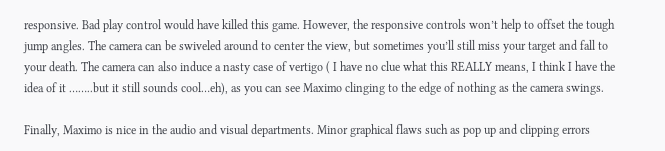responsive. Bad play control would have killed this game. However, the responsive controls won’t help to offset the tough jump angles. The camera can be swiveled around to center the view, but sometimes you’ll still miss your target and fall to your death. The camera can also induce a nasty case of vertigo ( I have no clue what this REALLY means, I think I have the idea of it ……..but it still sounds cool…eh), as you can see Maximo clinging to the edge of nothing as the camera swings.

Finally, Maximo is nice in the audio and visual departments. Minor graphical flaws such as pop up and clipping errors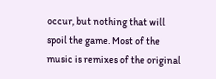occur, but nothing that will spoil the game. Most of the music is remixes of the original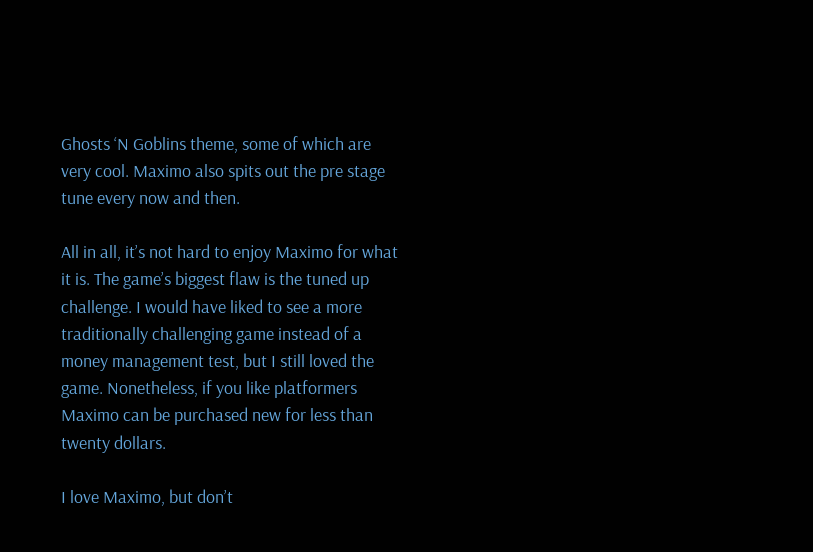Ghosts ‘N Goblins theme, some of which are very cool. Maximo also spits out the pre stage tune every now and then.

All in all, it’s not hard to enjoy Maximo for what it is. The game’s biggest flaw is the tuned up challenge. I would have liked to see a more traditionally challenging game instead of a money management test, but I still loved the game. Nonetheless, if you like platformers Maximo can be purchased new for less than twenty dollars.

I love Maximo, but don’t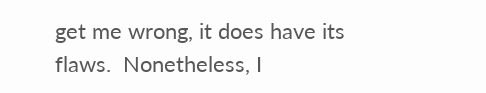get me wrong, it does have its flaws.  Nonetheless, I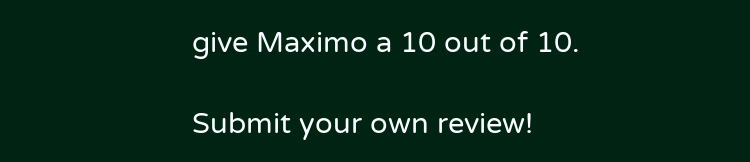give Maximo a 10 out of 10.

Submit your own review!